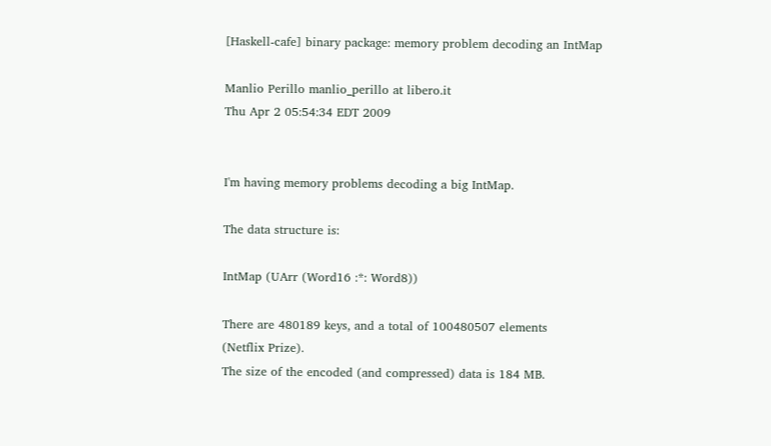[Haskell-cafe] binary package: memory problem decoding an IntMap

Manlio Perillo manlio_perillo at libero.it
Thu Apr 2 05:54:34 EDT 2009


I'm having memory problems decoding a big IntMap.

The data structure is:

IntMap (UArr (Word16 :*: Word8))

There are 480189 keys, and a total of 100480507 elements
(Netflix Prize).
The size of the encoded (and compressed) data is 184 MB.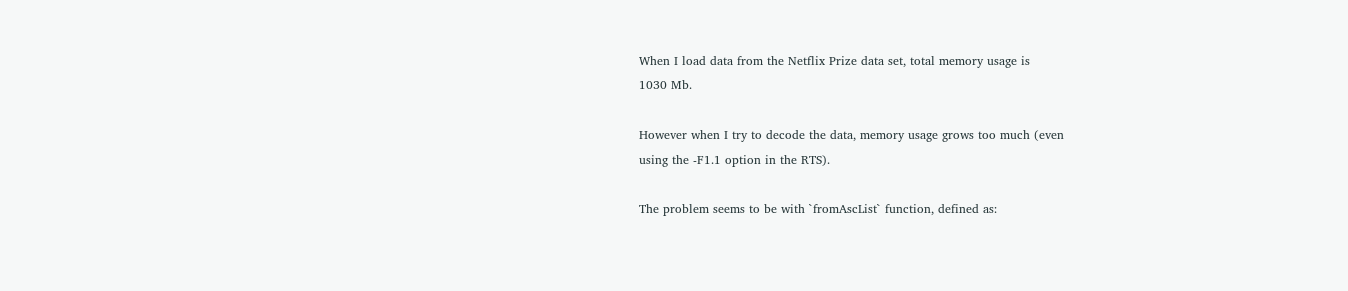When I load data from the Netflix Prize data set, total memory usage is
1030 Mb.

However when I try to decode the data, memory usage grows too much (even
using the -F1.1 option in the RTS).

The problem seems to be with `fromAscList` function, defined as: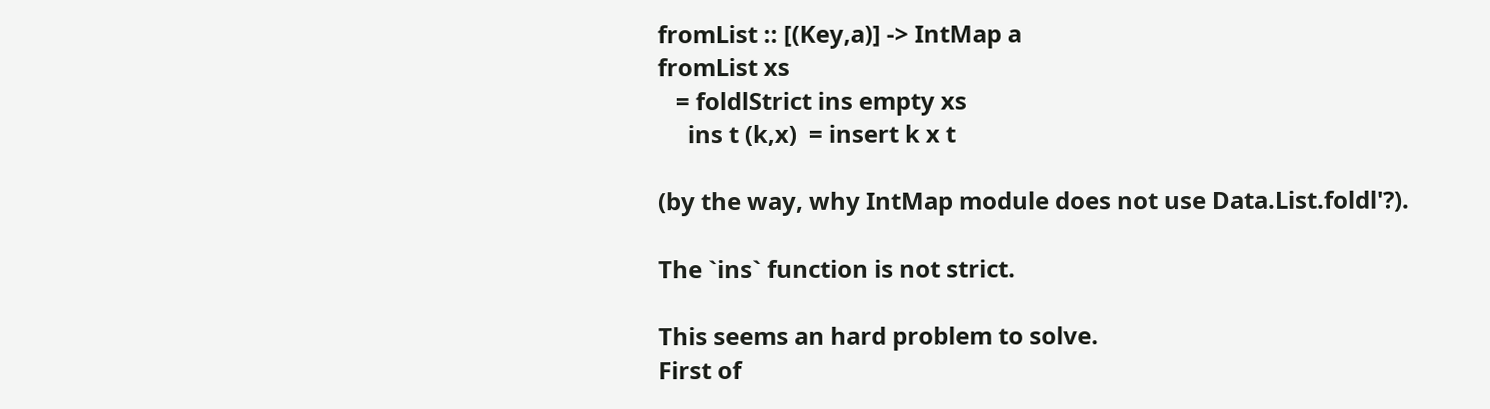fromList :: [(Key,a)] -> IntMap a
fromList xs
   = foldlStrict ins empty xs
     ins t (k,x)  = insert k x t

(by the way, why IntMap module does not use Data.List.foldl'?).

The `ins` function is not strict.

This seems an hard problem to solve.
First of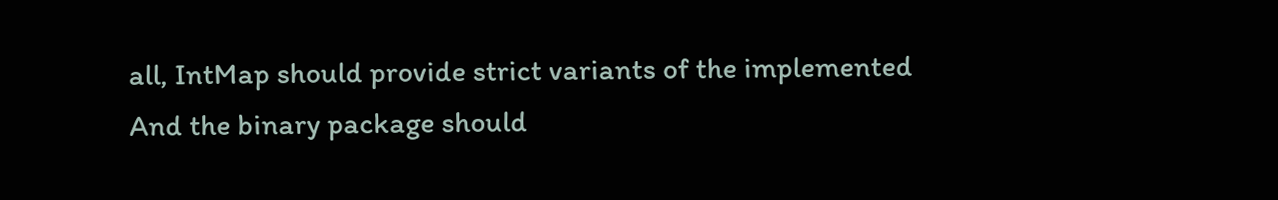all, IntMap should provide strict variants of the implemented
And the binary package should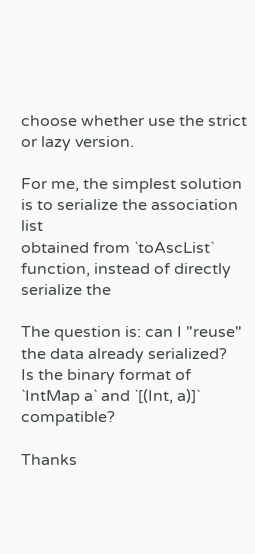choose whether use the strict or lazy version.

For me, the simplest solution is to serialize the association list
obtained from `toAscList` function, instead of directly serialize the

The question is: can I "reuse" the data already serialized?
Is the binary format of `IntMap a` and `[(Int, a)]` compatible?

Thanks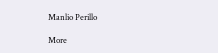Manlio Perillo

More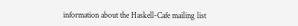information about the Haskell-Cafe mailing list